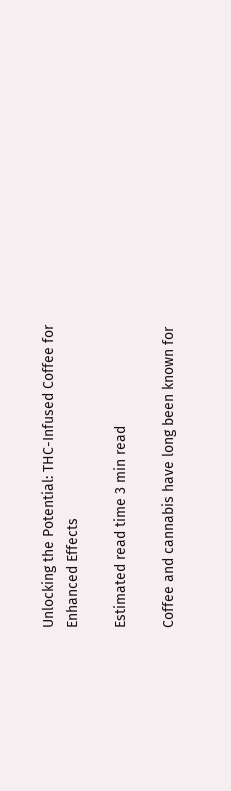Unlocking the Potential: THC-Infused Coffee for Enhanced Effects

Estimated read time 3 min read

Coffee and cannabis have long been known for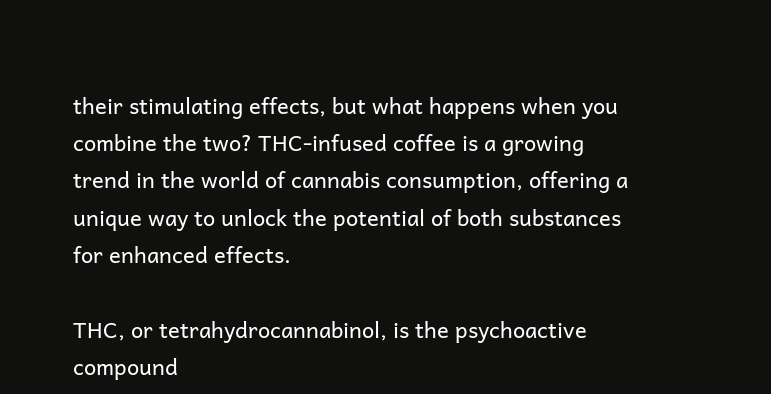their stimulating effects, but what happens when you combine the two? THC-infused coffee is a growing trend in the world of cannabis consumption, offering a unique way to unlock the potential of both substances for enhanced effects.

THC, or tetrahydrocannabinol, is the psychoactive compound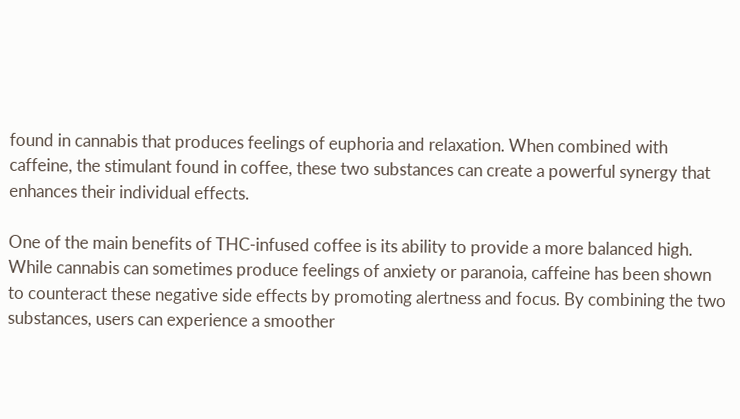found in cannabis that produces feelings of euphoria and relaxation. When combined with caffeine, the stimulant found in coffee, these two substances can create a powerful synergy that enhances their individual effects.

One of the main benefits of THC-infused coffee is its ability to provide a more balanced high. While cannabis can sometimes produce feelings of anxiety or paranoia, caffeine has been shown to counteract these negative side effects by promoting alertness and focus. By combining the two substances, users can experience a smoother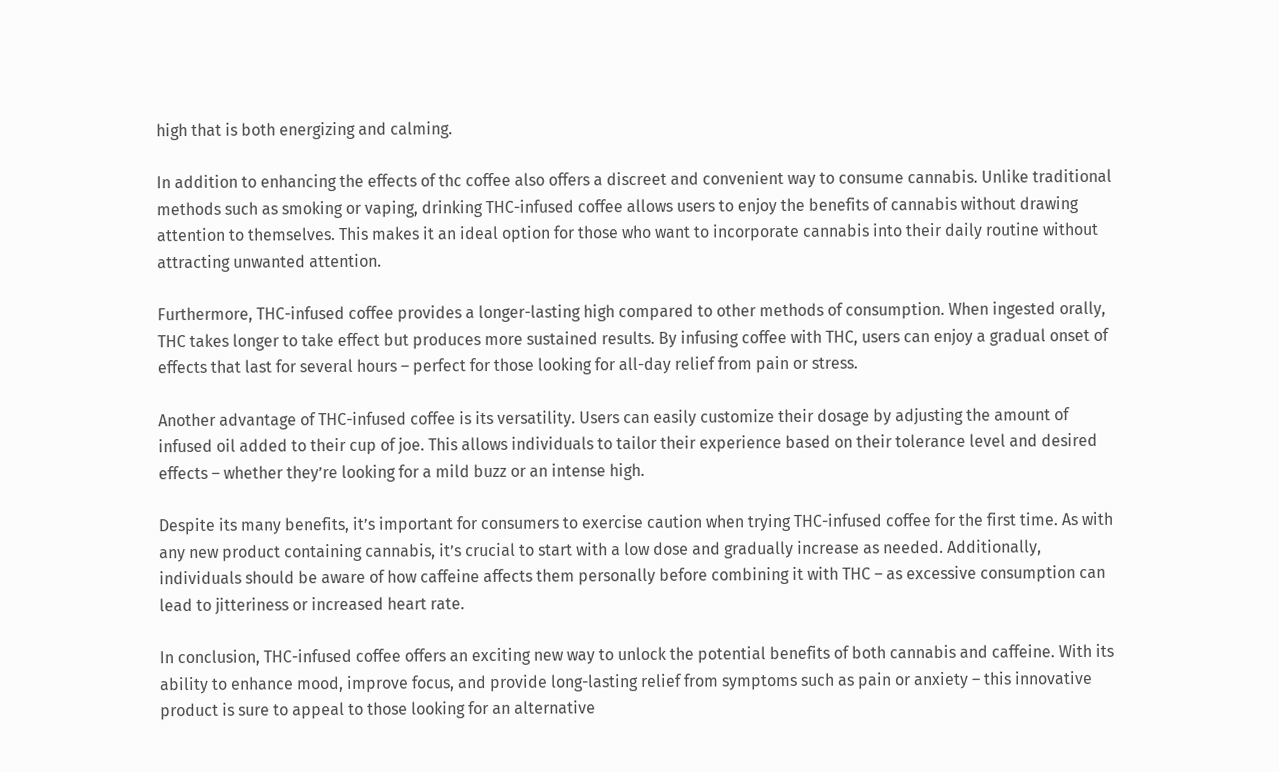high that is both energizing and calming.

In addition to enhancing the effects of thc coffee also offers a discreet and convenient way to consume cannabis. Unlike traditional methods such as smoking or vaping, drinking THC-infused coffee allows users to enjoy the benefits of cannabis without drawing attention to themselves. This makes it an ideal option for those who want to incorporate cannabis into their daily routine without attracting unwanted attention.

Furthermore, THC-infused coffee provides a longer-lasting high compared to other methods of consumption. When ingested orally, THC takes longer to take effect but produces more sustained results. By infusing coffee with THC, users can enjoy a gradual onset of effects that last for several hours – perfect for those looking for all-day relief from pain or stress.

Another advantage of THC-infused coffee is its versatility. Users can easily customize their dosage by adjusting the amount of infused oil added to their cup of joe. This allows individuals to tailor their experience based on their tolerance level and desired effects – whether they’re looking for a mild buzz or an intense high.

Despite its many benefits, it’s important for consumers to exercise caution when trying THC-infused coffee for the first time. As with any new product containing cannabis, it’s crucial to start with a low dose and gradually increase as needed. Additionally, individuals should be aware of how caffeine affects them personally before combining it with THC – as excessive consumption can lead to jitteriness or increased heart rate.

In conclusion, THC-infused coffee offers an exciting new way to unlock the potential benefits of both cannabis and caffeine. With its ability to enhance mood, improve focus, and provide long-lasting relief from symptoms such as pain or anxiety – this innovative product is sure to appeal to those looking for an alternative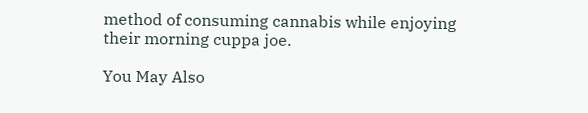method of consuming cannabis while enjoying their morning cuppa joe.

You May Also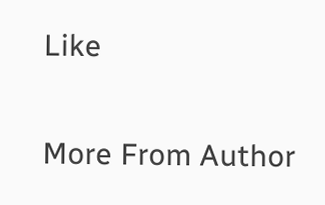Like

More From Author